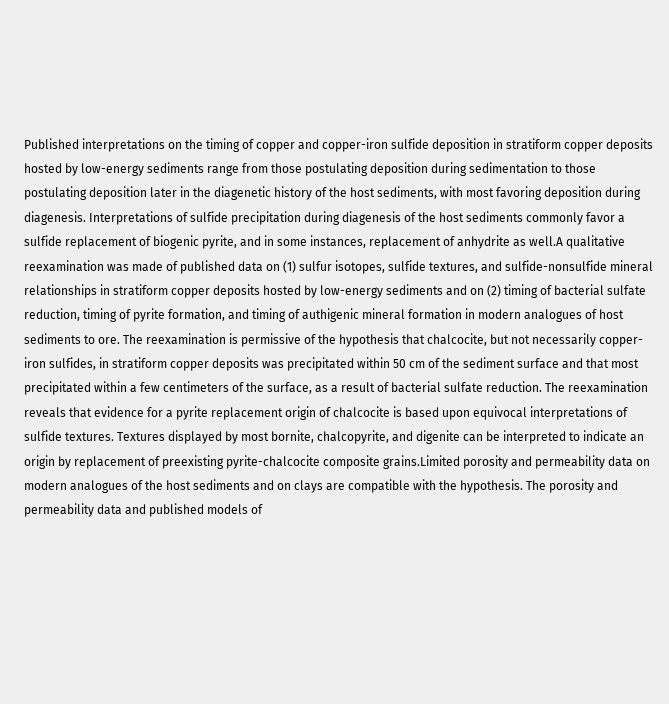Published interpretations on the timing of copper and copper-iron sulfide deposition in stratiform copper deposits hosted by low-energy sediments range from those postulating deposition during sedimentation to those postulating deposition later in the diagenetic history of the host sediments, with most favoring deposition during diagenesis. Interpretations of sulfide precipitation during diagenesis of the host sediments commonly favor a sulfide replacement of biogenic pyrite, and in some instances, replacement of anhydrite as well.A qualitative reexamination was made of published data on (1) sulfur isotopes, sulfide textures, and sulfide-nonsulfide mineral relationships in stratiform copper deposits hosted by low-energy sediments and on (2) timing of bacterial sulfate reduction, timing of pyrite formation, and timing of authigenic mineral formation in modern analogues of host sediments to ore. The reexamination is permissive of the hypothesis that chalcocite, but not necessarily copper-iron sulfides, in stratiform copper deposits was precipitated within 50 cm of the sediment surface and that most precipitated within a few centimeters of the surface, as a result of bacterial sulfate reduction. The reexamination reveals that evidence for a pyrite replacement origin of chalcocite is based upon equivocal interpretations of sulfide textures. Textures displayed by most bornite, chalcopyrite, and digenite can be interpreted to indicate an origin by replacement of preexisting pyrite-chalcocite composite grains.Limited porosity and permeability data on modern analogues of the host sediments and on clays are compatible with the hypothesis. The porosity and permeability data and published models of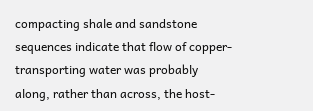compacting shale and sandstone sequences indicate that flow of copper-transporting water was probably along, rather than across, the host-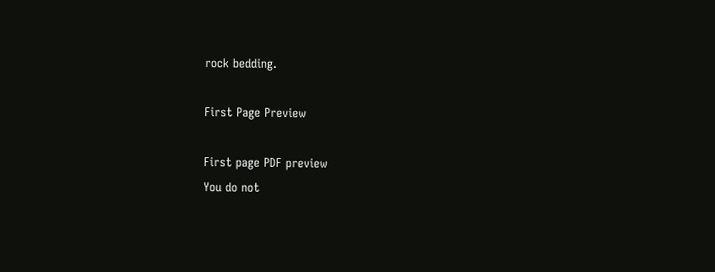rock bedding.

First Page Preview

First page PDF preview
You do not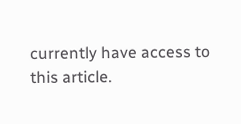currently have access to this article.